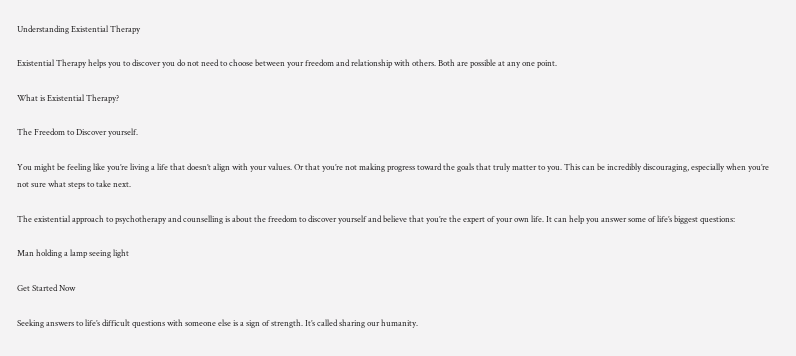Understanding Existential Therapy

Existential Therapy helps you to discover you do not need to choose between your freedom and relationship with others. Both are possible at any one point.

What is Existential Therapy?

The Freedom to Discover yourself.

You might be feeling like you’re living a life that doesn’t align with your values. Or that you’re not making progress toward the goals that truly matter to you. This can be incredibly discouraging, especially when you’re not sure what steps to take next.

The existential approach to psychotherapy and counselling is about the freedom to discover yourself and believe that you’re the expert of your own life. It can help you answer some of life’s biggest questions:

Man holding a lamp seeing light

Get Started Now

Seeking answers to life’s difficult questions with someone else is a sign of strength. It’s called sharing our humanity.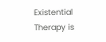Existential Therapy is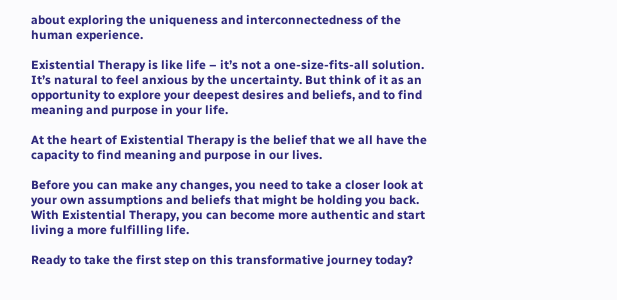about exploring the uniqueness and interconnectedness of the human experience.

Existential Therapy is like life – it’s not a one-size-fits-all solution. It’s natural to feel anxious by the uncertainty. But think of it as an opportunity to explore your deepest desires and beliefs, and to find meaning and purpose in your life.

At the heart of Existential Therapy is the belief that we all have the capacity to find meaning and purpose in our lives.

Before you can make any changes, you need to take a closer look at your own assumptions and beliefs that might be holding you back. With Existential Therapy, you can become more authentic and start living a more fulfilling life.

Ready to take the first step on this transformative journey today?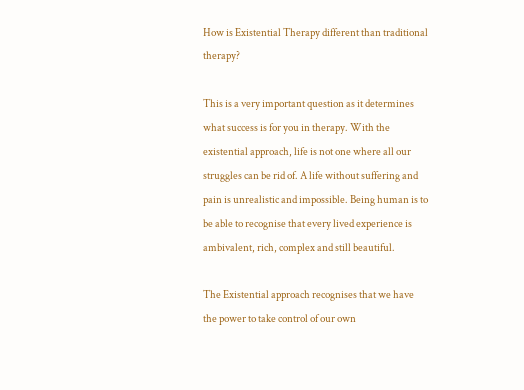How is Existential Therapy different than traditional therapy?

This is a very important question as it determines what success is for you in therapy. With the existential approach, life is not one where all our struggles can be rid of. A life without suffering and pain is unrealistic and impossible. Being human is to be able to recognise that every lived experience is ambivalent, rich, complex and still beautiful.

The Existential approach recognises that we have the power to take control of our own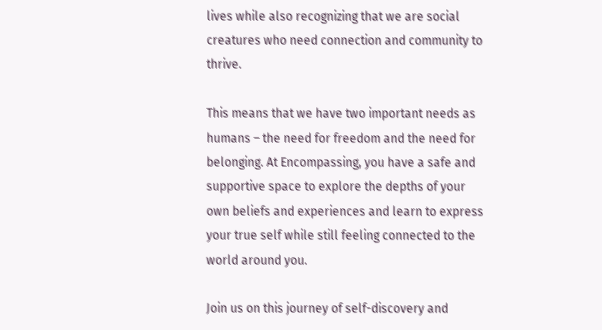lives while also recognizing that we are social creatures who need connection and community to thrive.

This means that we have two important needs as humans – the need for freedom and the need for belonging. At Encompassing, you have a safe and supportive space to explore the depths of your own beliefs and experiences and learn to express your true self while still feeling connected to the world around you.

Join us on this journey of self-discovery and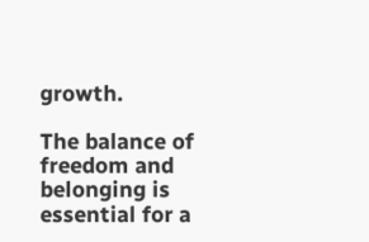growth.

The balance of freedom and belonging is essential for a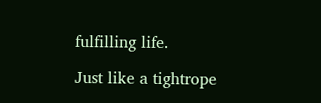fulfilling life.

Just like a tightrope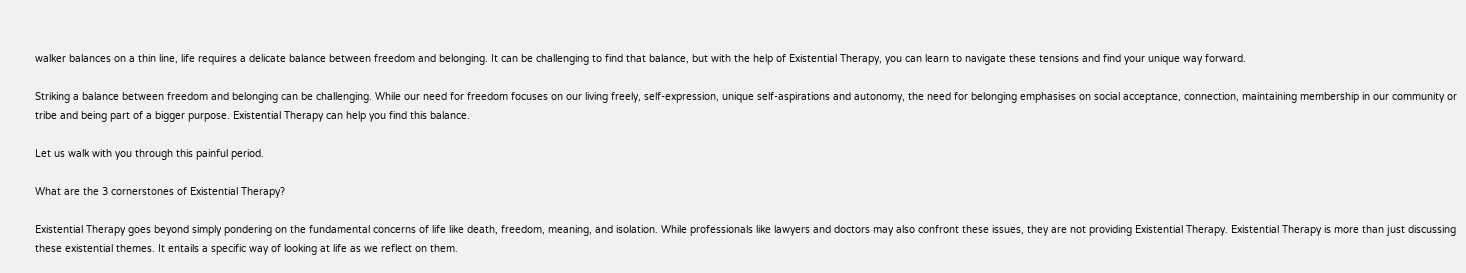walker balances on a thin line, life requires a delicate balance between freedom and belonging. It can be challenging to find that balance, but with the help of Existential Therapy, you can learn to navigate these tensions and find your unique way forward.

Striking a balance between freedom and belonging can be challenging. While our need for freedom focuses on our living freely, self-expression, unique self-aspirations and autonomy, the need for belonging emphasises on social acceptance, connection, maintaining membership in our community or tribe and being part of a bigger purpose. Existential Therapy can help you find this balance.

Let us walk with you through this painful period.

What are the 3 cornerstones of Existential Therapy?

Existential Therapy goes beyond simply pondering on the fundamental concerns of life like death, freedom, meaning, and isolation. While professionals like lawyers and doctors may also confront these issues, they are not providing Existential Therapy. Existential Therapy is more than just discussing these existential themes. It entails a specific way of looking at life as we reflect on them.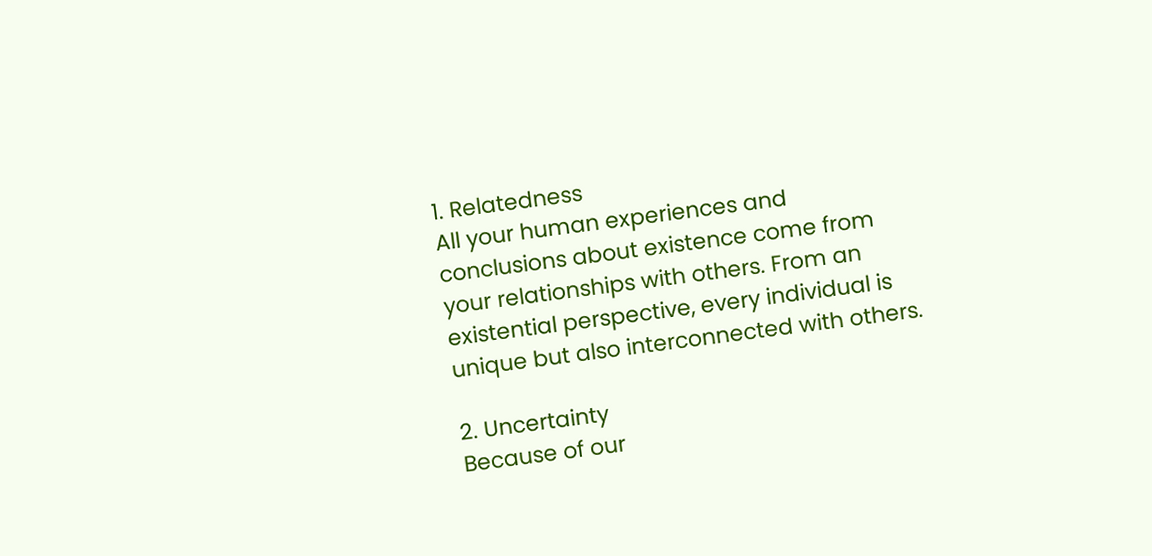1. Relatedness
All your human experiences and conclusions about existence come from your relationships with others. From an existential perspective, every individual is unique but also interconnected with others.

2. Uncertainty
Because of our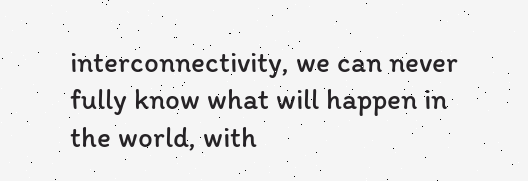interconnectivity, we can never fully know what will happen in the world, with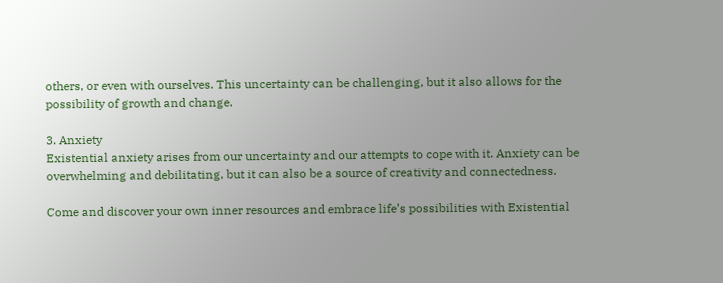others, or even with ourselves. This uncertainty can be challenging, but it also allows for the possibility of growth and change.

3. Anxiety
Existential anxiety arises from our uncertainty and our attempts to cope with it. Anxiety can be overwhelming and debilitating, but it can also be a source of creativity and connectedness.

Come and discover your own inner resources and embrace life’s possibilities with Existential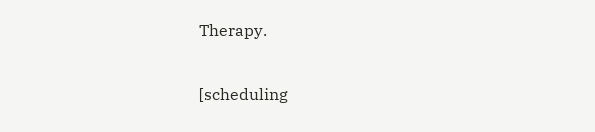Therapy.

[scheduling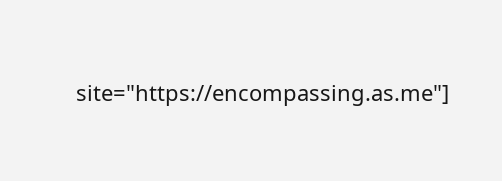site="https://encompassing.as.me"]